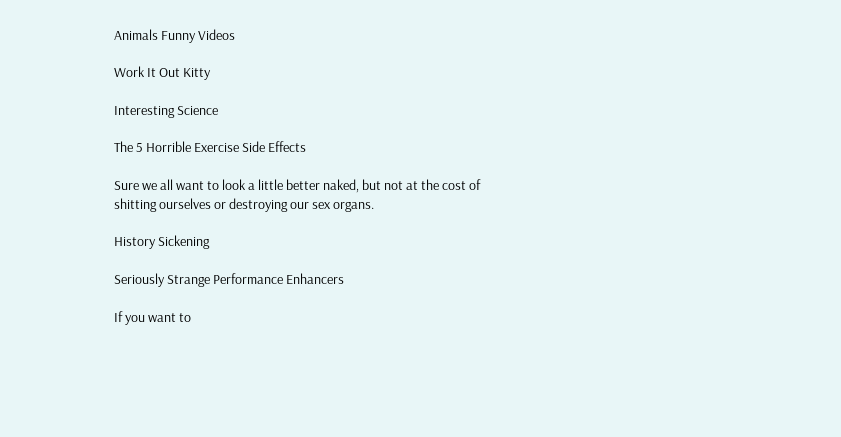Animals Funny Videos

Work It Out Kitty

Interesting Science

The 5 Horrible Exercise Side Effects

Sure we all want to look a little better naked, but not at the cost of shitting ourselves or destroying our sex organs.

History Sickening

Seriously Strange Performance Enhancers

If you want to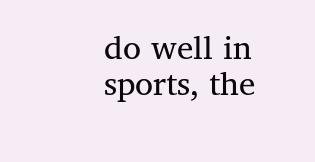do well in sports, the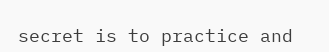secret is to practice and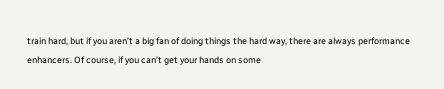train hard, but if you aren’t a big fan of doing things the hard way, there are always performance enhancers. Of course, if you can’t get your hands on some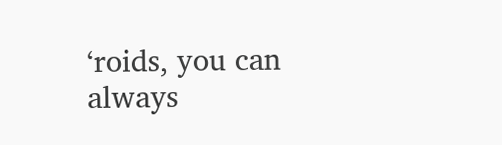‘roids, you can always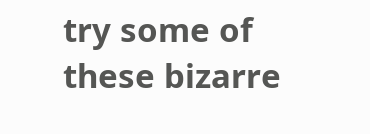try some of these bizarre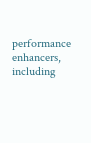performance enhancers, including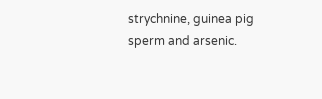strychnine, guinea pig sperm and arsenic.